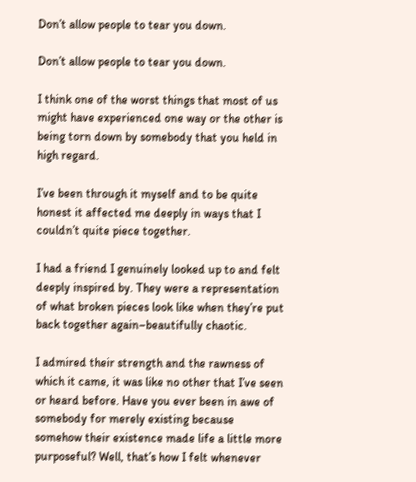Don’t allow people to tear you down.

Don’t allow people to tear you down.

I think one of the worst things that most of us might have experienced one way or the other is being torn down by somebody that you held in high regard.

I’ve been through it myself and to be quite honest it affected me deeply in ways that I couldn’t quite piece together.

I had a friend I genuinely looked up to and felt deeply inspired by. They were a representation of what broken pieces look like when they’re put back together again–beautifully chaotic.

I admired their strength and the rawness of which it came, it was like no other that I’ve seen or heard before. Have you ever been in awe of somebody for merely existing because somehow their existence made life a little more purposeful? Well, that’s how I felt whenever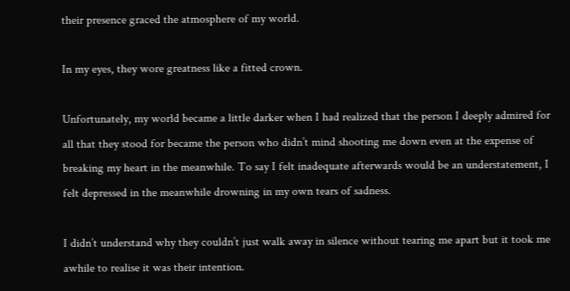their presence graced the atmosphere of my world.

In my eyes, they wore greatness like a fitted crown.

Unfortunately, my world became a little darker when I had realized that the person I deeply admired for all that they stood for became the person who didn’t mind shooting me down even at the expense of breaking my heart in the meanwhile. To say I felt inadequate afterwards would be an understatement, I felt depressed in the meanwhile drowning in my own tears of sadness.

I didn’t understand why they couldn’t just walk away in silence without tearing me apart but it took me awhile to realise it was their intention.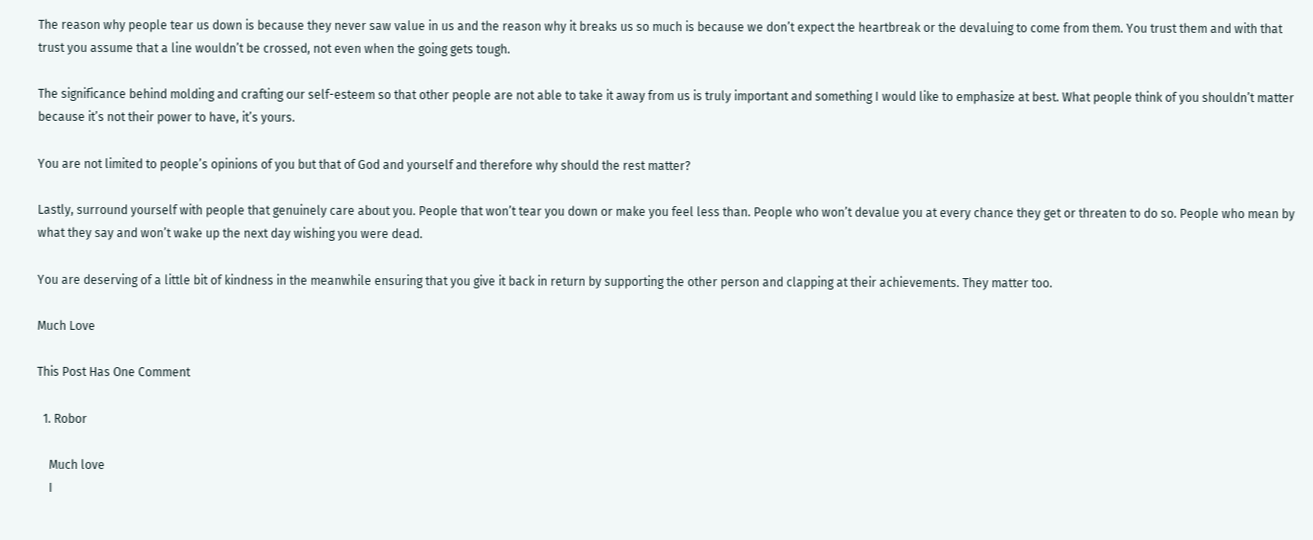The reason why people tear us down is because they never saw value in us and the reason why it breaks us so much is because we don’t expect the heartbreak or the devaluing to come from them. You trust them and with that trust you assume that a line wouldn’t be crossed, not even when the going gets tough.

The significance behind molding and crafting our self-esteem so that other people are not able to take it away from us is truly important and something I would like to emphasize at best. What people think of you shouldn’t matter because it’s not their power to have, it’s yours.

You are not limited to people’s opinions of you but that of God and yourself and therefore why should the rest matter?

Lastly, surround yourself with people that genuinely care about you. People that won’t tear you down or make you feel less than. People who won’t devalue you at every chance they get or threaten to do so. People who mean by what they say and won’t wake up the next day wishing you were dead.

You are deserving of a little bit of kindness in the meanwhile ensuring that you give it back in return by supporting the other person and clapping at their achievements. They matter too.

Much Love

This Post Has One Comment

  1. Robor

    Much love
    I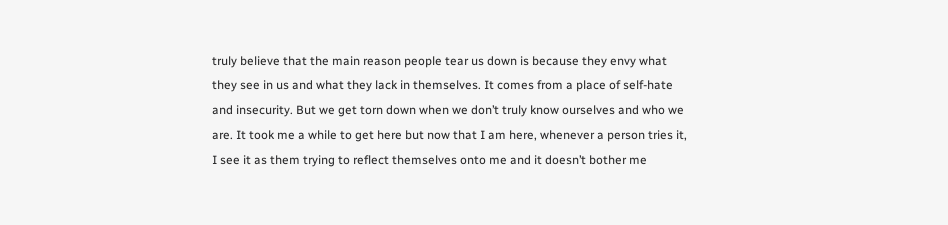truly believe that the main reason people tear us down is because they envy what they see in us and what they lack in themselves. It comes from a place of self-hate and insecurity. But we get torn down when we don’t truly know ourselves and who we are. It took me a while to get here but now that I am here, whenever a person tries it, I see it as them trying to reflect themselves onto me and it doesn’t bother me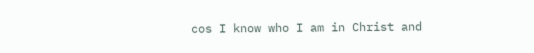cos I know who I am in Christ and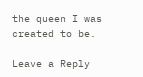the queen I was created to be.

Leave a Reply